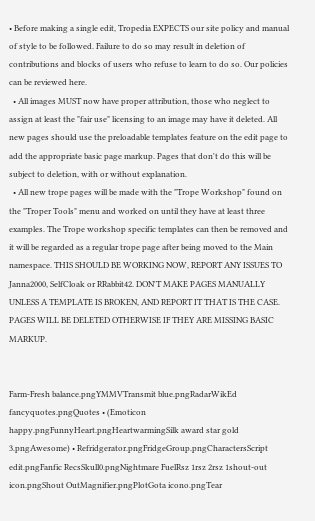• Before making a single edit, Tropedia EXPECTS our site policy and manual of style to be followed. Failure to do so may result in deletion of contributions and blocks of users who refuse to learn to do so. Our policies can be reviewed here.
  • All images MUST now have proper attribution, those who neglect to assign at least the "fair use" licensing to an image may have it deleted. All new pages should use the preloadable templates feature on the edit page to add the appropriate basic page markup. Pages that don't do this will be subject to deletion, with or without explanation.
  • All new trope pages will be made with the "Trope Workshop" found on the "Troper Tools" menu and worked on until they have at least three examples. The Trope workshop specific templates can then be removed and it will be regarded as a regular trope page after being moved to the Main namespace. THIS SHOULD BE WORKING NOW, REPORT ANY ISSUES TO Janna2000, SelfCloak or RRabbit42. DON'T MAKE PAGES MANUALLY UNLESS A TEMPLATE IS BROKEN, AND REPORT IT THAT IS THE CASE. PAGES WILL BE DELETED OTHERWISE IF THEY ARE MISSING BASIC MARKUP.


Farm-Fresh balance.pngYMMVTransmit blue.pngRadarWikEd fancyquotes.pngQuotes • (Emoticon happy.pngFunnyHeart.pngHeartwarmingSilk award star gold 3.pngAwesome) • Refridgerator.pngFridgeGroup.pngCharactersScript edit.pngFanfic RecsSkull0.pngNightmare FuelRsz 1rsz 2rsz 1shout-out icon.pngShout OutMagnifier.pngPlotGota icono.pngTear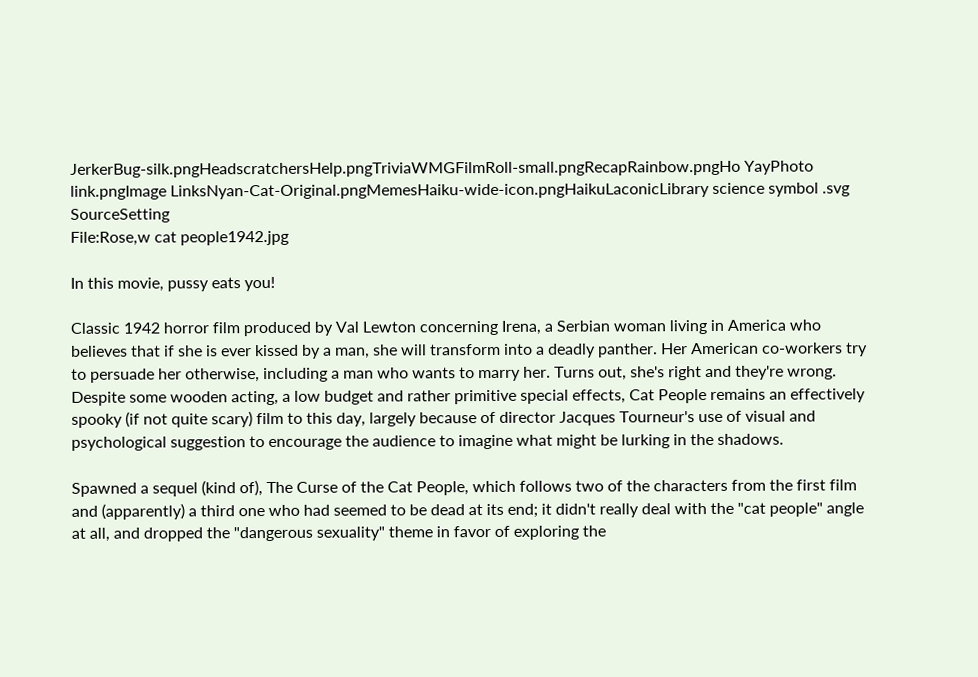JerkerBug-silk.pngHeadscratchersHelp.pngTriviaWMGFilmRoll-small.pngRecapRainbow.pngHo YayPhoto link.pngImage LinksNyan-Cat-Original.pngMemesHaiku-wide-icon.pngHaikuLaconicLibrary science symbol .svg SourceSetting
File:Rose,w cat people1942.jpg

In this movie, pussy eats you!

Classic 1942 horror film produced by Val Lewton concerning Irena, a Serbian woman living in America who believes that if she is ever kissed by a man, she will transform into a deadly panther. Her American co-workers try to persuade her otherwise, including a man who wants to marry her. Turns out, she's right and they're wrong. Despite some wooden acting, a low budget and rather primitive special effects, Cat People remains an effectively spooky (if not quite scary) film to this day, largely because of director Jacques Tourneur's use of visual and psychological suggestion to encourage the audience to imagine what might be lurking in the shadows.

Spawned a sequel (kind of), The Curse of the Cat People, which follows two of the characters from the first film and (apparently) a third one who had seemed to be dead at its end; it didn't really deal with the "cat people" angle at all, and dropped the "dangerous sexuality" theme in favor of exploring the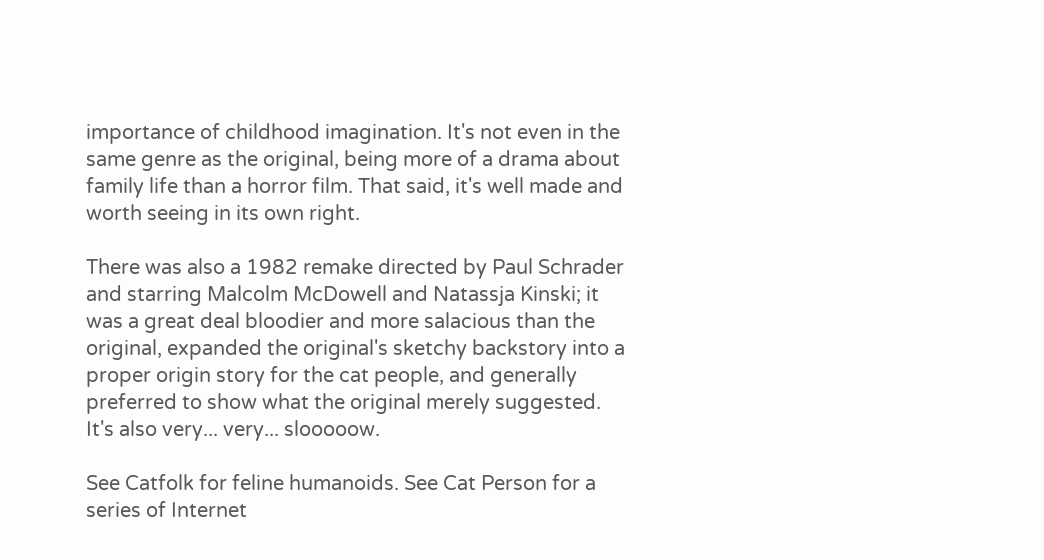importance of childhood imagination. It's not even in the same genre as the original, being more of a drama about family life than a horror film. That said, it's well made and worth seeing in its own right.

There was also a 1982 remake directed by Paul Schrader and starring Malcolm McDowell and Natassja Kinski; it was a great deal bloodier and more salacious than the original, expanded the original's sketchy backstory into a proper origin story for the cat people, and generally preferred to show what the original merely suggested. It's also very... very... slooooow.

See Catfolk for feline humanoids. See Cat Person for a series of Internet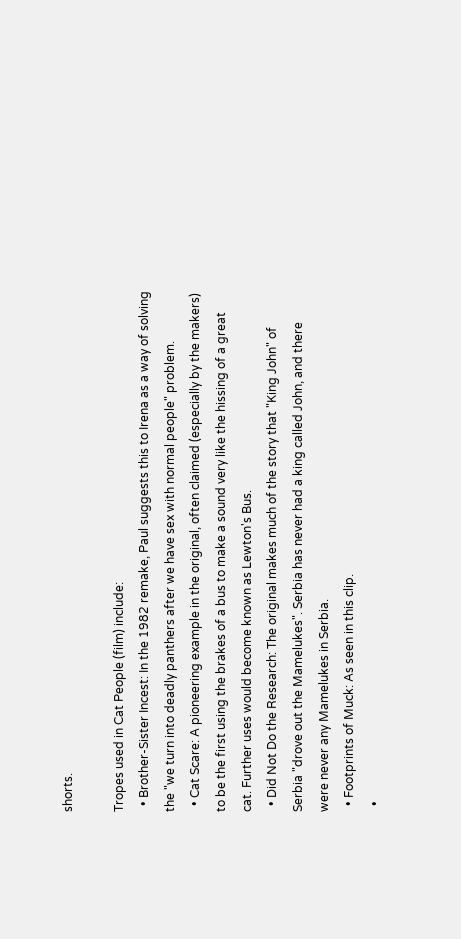shorts.

Tropes used in Cat People (film) include:
  • Brother-Sister Incest: In the 1982 remake, Paul suggests this to Irena as a way of solving the "we turn into deadly panthers after we have sex with normal people" problem.
  • Cat Scare: A pioneering example in the original, often claimed (especially by the makers) to be the first using the brakes of a bus to make a sound very like the hissing of a great cat. Further uses would become known as Lewton's Bus.
  • Did Not Do the Research: The original makes much of the story that "King John" of Serbia "drove out the Mamelukes". Serbia has never had a king called John, and there were never any Mamelukes in Serbia.
  • Footprints of Muck: As seen in this clip.
  •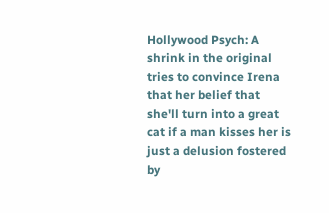Hollywood Psych: A shrink in the original tries to convince Irena that her belief that she'll turn into a great cat if a man kisses her is just a delusion fostered by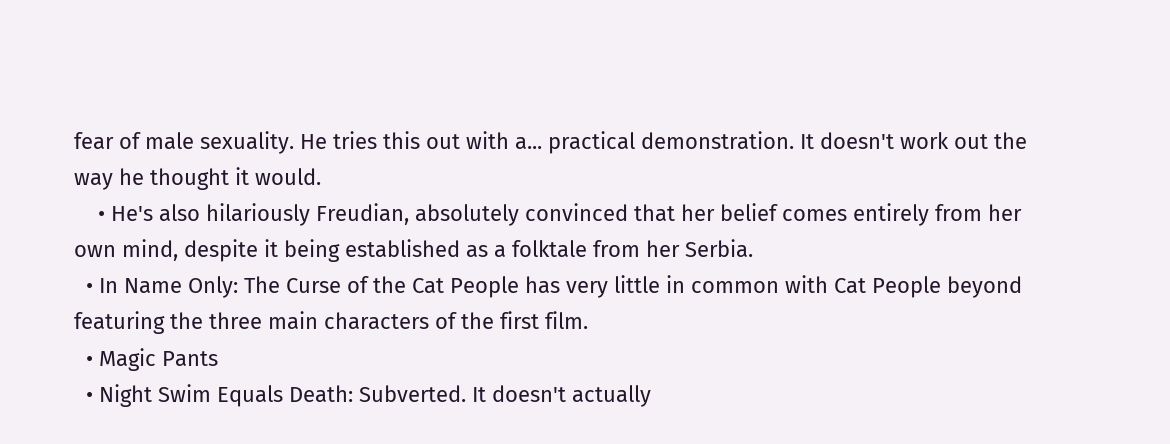fear of male sexuality. He tries this out with a... practical demonstration. It doesn't work out the way he thought it would.
    • He's also hilariously Freudian, absolutely convinced that her belief comes entirely from her own mind, despite it being established as a folktale from her Serbia.
  • In Name Only: The Curse of the Cat People has very little in common with Cat People beyond featuring the three main characters of the first film.
  • Magic Pants
  • Night Swim Equals Death: Subverted. It doesn't actually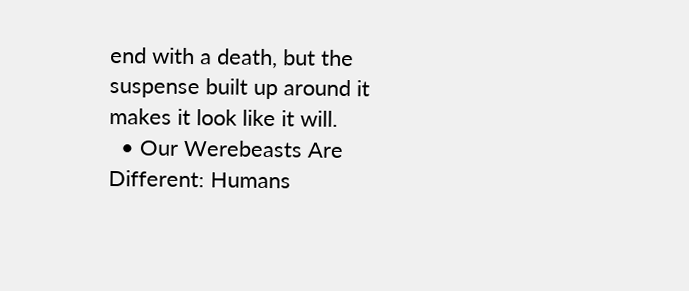end with a death, but the suspense built up around it makes it look like it will.
  • Our Werebeasts Are Different: Humans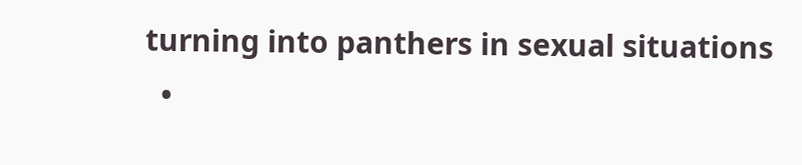turning into panthers in sexual situations
  •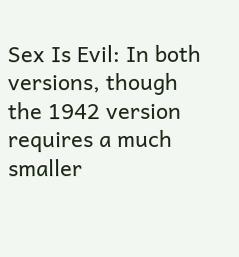Sex Is Evil: In both versions, though the 1942 version requires a much smaller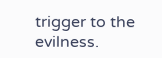trigger to the evilness.